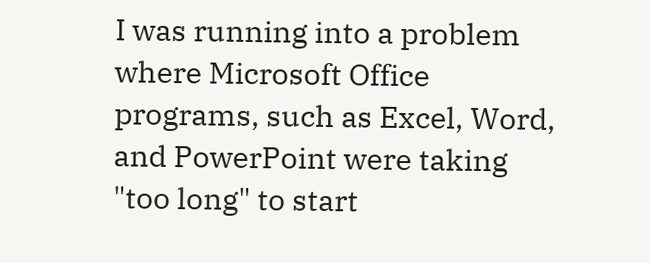I was running into a problem where Microsoft Office programs, such as Excel, Word, and PowerPoint were taking "too long" to start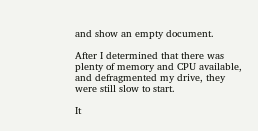and show an empty document.

After I determined that there was plenty of memory and CPU available, and defragmented my drive, they were still slow to start.

It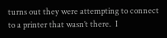turns out they were attempting to connect to a printer that wasn’t there.  I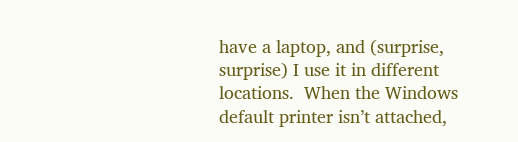have a laptop, and (surprise, surprise) I use it in different locations.  When the Windows default printer isn’t attached,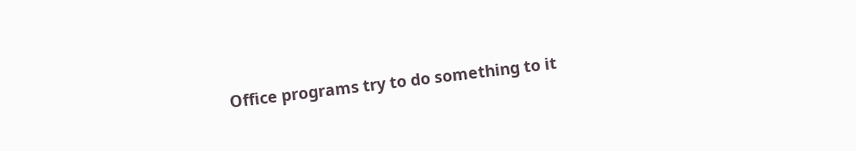Office programs try to do something to it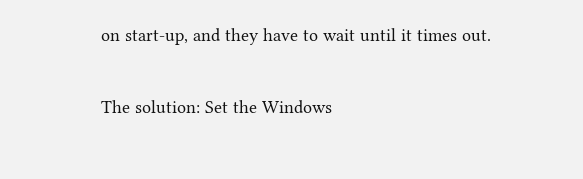on start-up, and they have to wait until it times out.

The solution: Set the Windows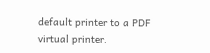default printer to a PDF virtual printer.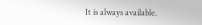It is always available.